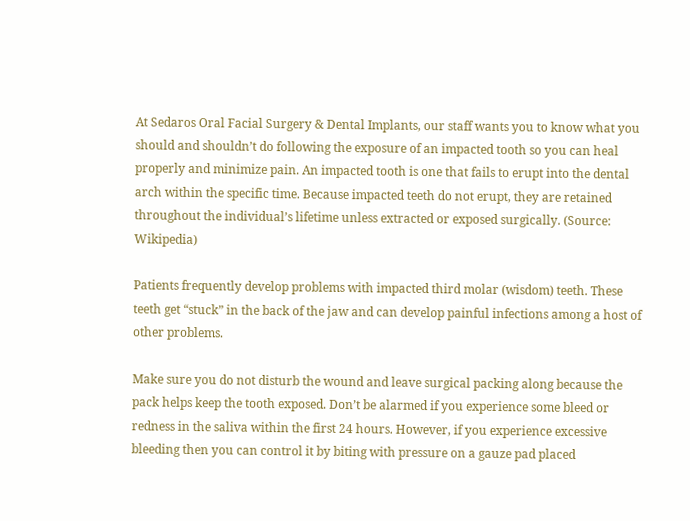At Sedaros Oral Facial Surgery & Dental Implants, our staff wants you to know what you should and shouldn’t do following the exposure of an impacted tooth so you can heal properly and minimize pain. An impacted tooth is one that fails to erupt into the dental arch within the specific time. Because impacted teeth do not erupt, they are retained throughout the individual’s lifetime unless extracted or exposed surgically. (Source: Wikipedia)

Patients frequently develop problems with impacted third molar (wisdom) teeth. These teeth get “stuck” in the back of the jaw and can develop painful infections among a host of other problems.

Make sure you do not disturb the wound and leave surgical packing along because the pack helps keep the tooth exposed. Don’t be alarmed if you experience some bleed or redness in the saliva within the first 24 hours. However, if you experience excessive bleeding then you can control it by biting with pressure on a gauze pad placed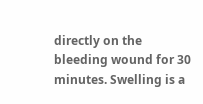directly on the bleeding wound for 30 minutes. Swelling is a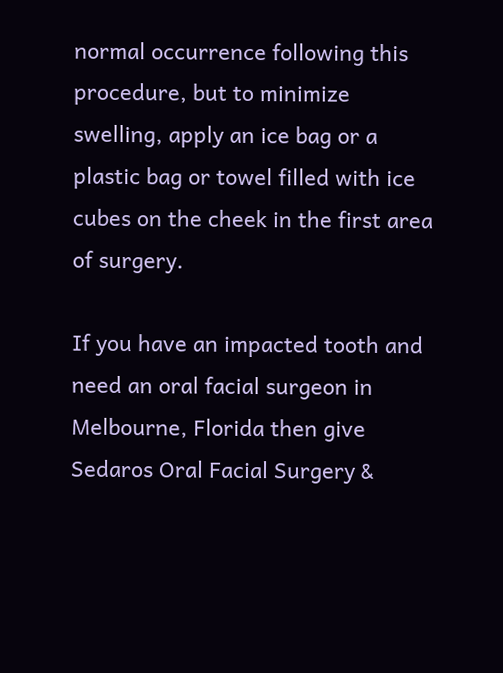normal occurrence following this procedure, but to minimize swelling, apply an ice bag or a plastic bag or towel filled with ice cubes on the cheek in the first area of surgery.

If you have an impacted tooth and need an oral facial surgeon in Melbourne, Florida then give Sedaros Oral Facial Surgery &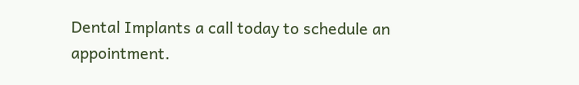Dental Implants a call today to schedule an appointment.